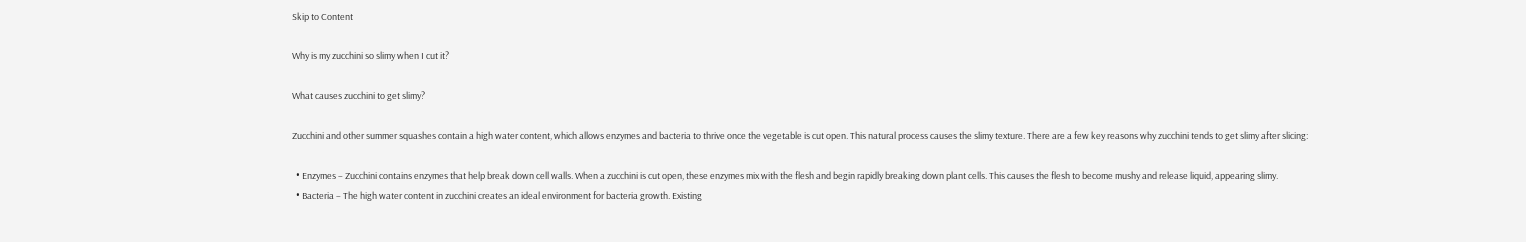Skip to Content

Why is my zucchini so slimy when I cut it?

What causes zucchini to get slimy?

Zucchini and other summer squashes contain a high water content, which allows enzymes and bacteria to thrive once the vegetable is cut open. This natural process causes the slimy texture. There are a few key reasons why zucchini tends to get slimy after slicing:

  • Enzymes – Zucchini contains enzymes that help break down cell walls. When a zucchini is cut open, these enzymes mix with the flesh and begin rapidly breaking down plant cells. This causes the flesh to become mushy and release liquid, appearing slimy.
  • Bacteria – The high water content in zucchini creates an ideal environment for bacteria growth. Existing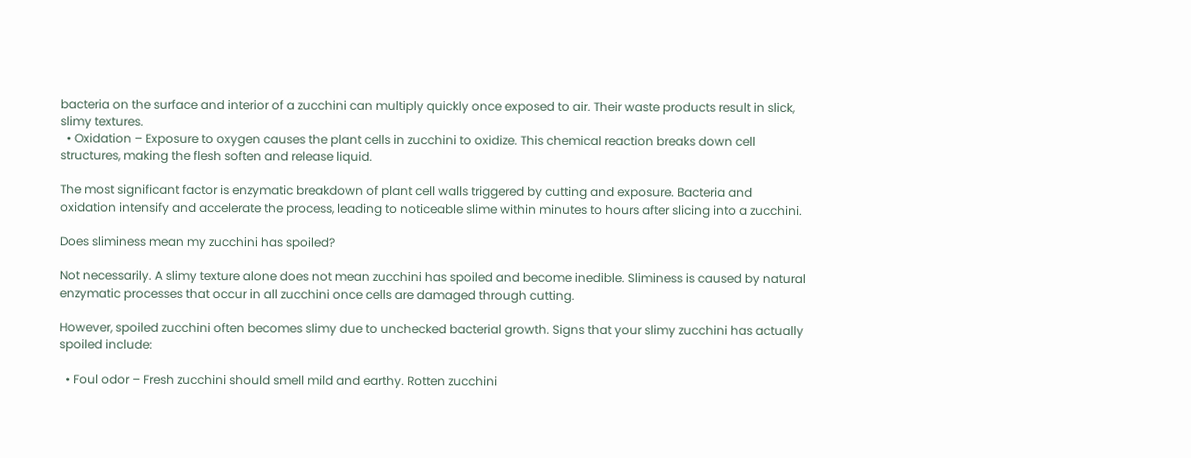bacteria on the surface and interior of a zucchini can multiply quickly once exposed to air. Their waste products result in slick, slimy textures.
  • Oxidation – Exposure to oxygen causes the plant cells in zucchini to oxidize. This chemical reaction breaks down cell structures, making the flesh soften and release liquid.

The most significant factor is enzymatic breakdown of plant cell walls triggered by cutting and exposure. Bacteria and oxidation intensify and accelerate the process, leading to noticeable slime within minutes to hours after slicing into a zucchini.

Does sliminess mean my zucchini has spoiled?

Not necessarily. A slimy texture alone does not mean zucchini has spoiled and become inedible. Sliminess is caused by natural enzymatic processes that occur in all zucchini once cells are damaged through cutting.

However, spoiled zucchini often becomes slimy due to unchecked bacterial growth. Signs that your slimy zucchini has actually spoiled include:

  • Foul odor – Fresh zucchini should smell mild and earthy. Rotten zucchini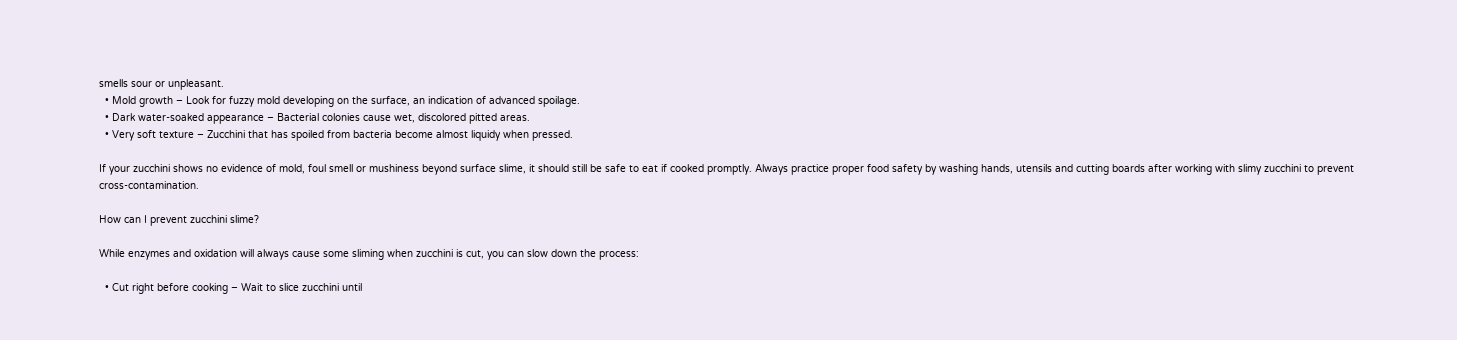smells sour or unpleasant.
  • Mold growth – Look for fuzzy mold developing on the surface, an indication of advanced spoilage.
  • Dark water-soaked appearance – Bacterial colonies cause wet, discolored pitted areas.
  • Very soft texture – Zucchini that has spoiled from bacteria become almost liquidy when pressed.

If your zucchini shows no evidence of mold, foul smell or mushiness beyond surface slime, it should still be safe to eat if cooked promptly. Always practice proper food safety by washing hands, utensils and cutting boards after working with slimy zucchini to prevent cross-contamination.

How can I prevent zucchini slime?

While enzymes and oxidation will always cause some sliming when zucchini is cut, you can slow down the process:

  • Cut right before cooking – Wait to slice zucchini until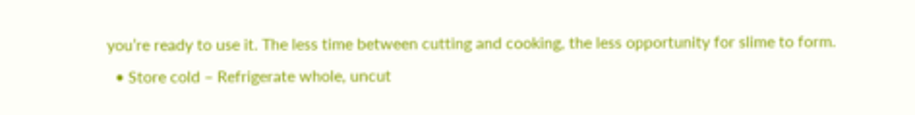you’re ready to use it. The less time between cutting and cooking, the less opportunity for slime to form.
  • Store cold – Refrigerate whole, uncut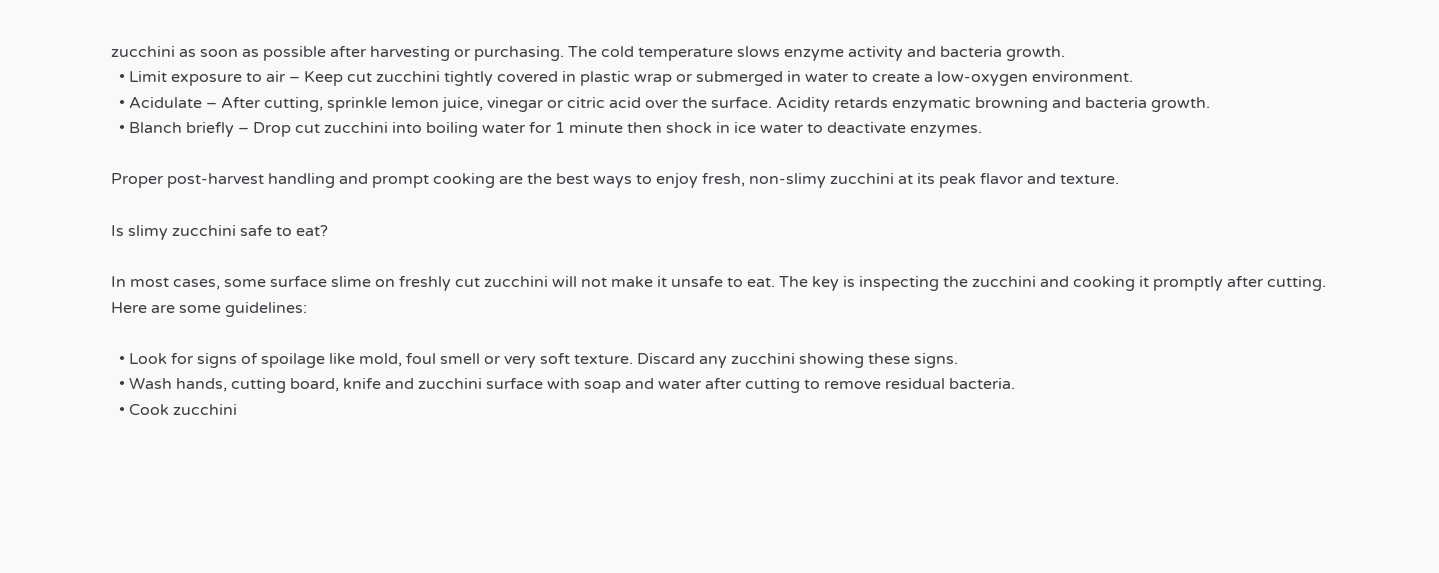zucchini as soon as possible after harvesting or purchasing. The cold temperature slows enzyme activity and bacteria growth.
  • Limit exposure to air – Keep cut zucchini tightly covered in plastic wrap or submerged in water to create a low-oxygen environment.
  • Acidulate – After cutting, sprinkle lemon juice, vinegar or citric acid over the surface. Acidity retards enzymatic browning and bacteria growth.
  • Blanch briefly – Drop cut zucchini into boiling water for 1 minute then shock in ice water to deactivate enzymes.

Proper post-harvest handling and prompt cooking are the best ways to enjoy fresh, non-slimy zucchini at its peak flavor and texture.

Is slimy zucchini safe to eat?

In most cases, some surface slime on freshly cut zucchini will not make it unsafe to eat. The key is inspecting the zucchini and cooking it promptly after cutting. Here are some guidelines:

  • Look for signs of spoilage like mold, foul smell or very soft texture. Discard any zucchini showing these signs.
  • Wash hands, cutting board, knife and zucchini surface with soap and water after cutting to remove residual bacteria.
  • Cook zucchini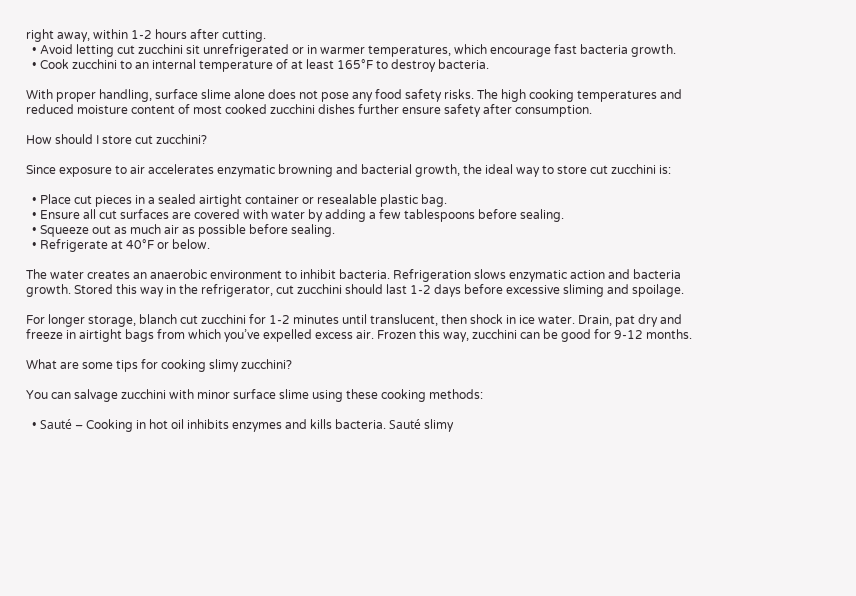right away, within 1-2 hours after cutting.
  • Avoid letting cut zucchini sit unrefrigerated or in warmer temperatures, which encourage fast bacteria growth.
  • Cook zucchini to an internal temperature of at least 165°F to destroy bacteria.

With proper handling, surface slime alone does not pose any food safety risks. The high cooking temperatures and reduced moisture content of most cooked zucchini dishes further ensure safety after consumption.

How should I store cut zucchini?

Since exposure to air accelerates enzymatic browning and bacterial growth, the ideal way to store cut zucchini is:

  • Place cut pieces in a sealed airtight container or resealable plastic bag.
  • Ensure all cut surfaces are covered with water by adding a few tablespoons before sealing.
  • Squeeze out as much air as possible before sealing.
  • Refrigerate at 40°F or below.

The water creates an anaerobic environment to inhibit bacteria. Refrigeration slows enzymatic action and bacteria growth. Stored this way in the refrigerator, cut zucchini should last 1-2 days before excessive sliming and spoilage.

For longer storage, blanch cut zucchini for 1-2 minutes until translucent, then shock in ice water. Drain, pat dry and freeze in airtight bags from which you’ve expelled excess air. Frozen this way, zucchini can be good for 9-12 months.

What are some tips for cooking slimy zucchini?

You can salvage zucchini with minor surface slime using these cooking methods:

  • Sauté – Cooking in hot oil inhibits enzymes and kills bacteria. Sauté slimy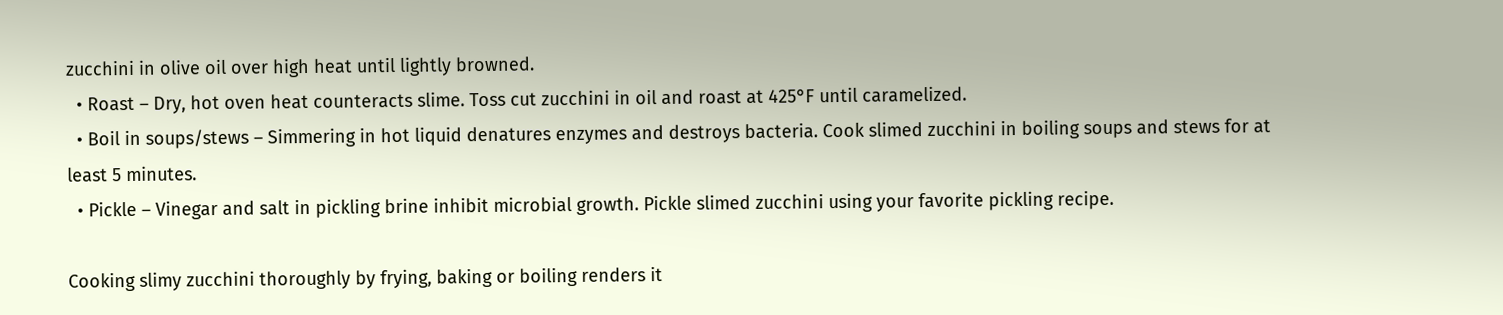zucchini in olive oil over high heat until lightly browned.
  • Roast – Dry, hot oven heat counteracts slime. Toss cut zucchini in oil and roast at 425°F until caramelized.
  • Boil in soups/stews – Simmering in hot liquid denatures enzymes and destroys bacteria. Cook slimed zucchini in boiling soups and stews for at least 5 minutes.
  • Pickle – Vinegar and salt in pickling brine inhibit microbial growth. Pickle slimed zucchini using your favorite pickling recipe.

Cooking slimy zucchini thoroughly by frying, baking or boiling renders it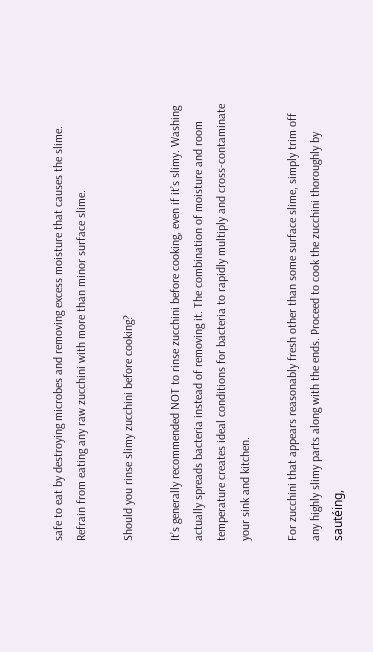safe to eat by destroying microbes and removing excess moisture that causes the slime. Refrain from eating any raw zucchini with more than minor surface slime.

Should you rinse slimy zucchini before cooking?

It’s generally recommended NOT to rinse zucchini before cooking, even if it’s slimy. Washing actually spreads bacteria instead of removing it. The combination of moisture and room temperature creates ideal conditions for bacteria to rapidly multiply and cross-contaminate your sink and kitchen.

For zucchini that appears reasonably fresh other than some surface slime, simply trim off any highly slimy parts along with the ends. Proceed to cook the zucchini thoroughly by sautéing,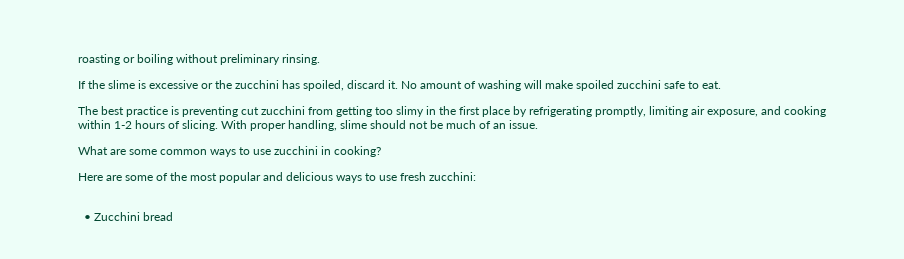roasting or boiling without preliminary rinsing.

If the slime is excessive or the zucchini has spoiled, discard it. No amount of washing will make spoiled zucchini safe to eat.

The best practice is preventing cut zucchini from getting too slimy in the first place by refrigerating promptly, limiting air exposure, and cooking within 1-2 hours of slicing. With proper handling, slime should not be much of an issue.

What are some common ways to use zucchini in cooking?

Here are some of the most popular and delicious ways to use fresh zucchini:


  • Zucchini bread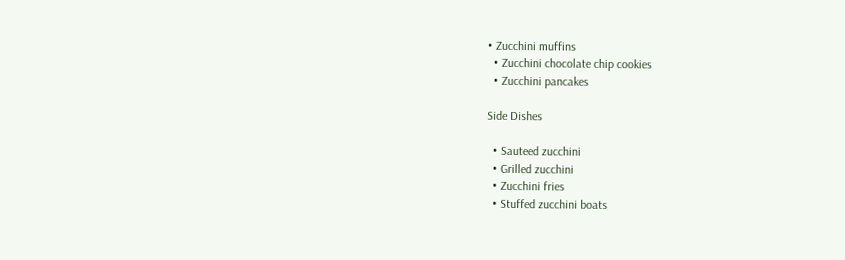• Zucchini muffins
  • Zucchini chocolate chip cookies
  • Zucchini pancakes

Side Dishes

  • Sauteed zucchini
  • Grilled zucchini
  • Zucchini fries
  • Stuffed zucchini boats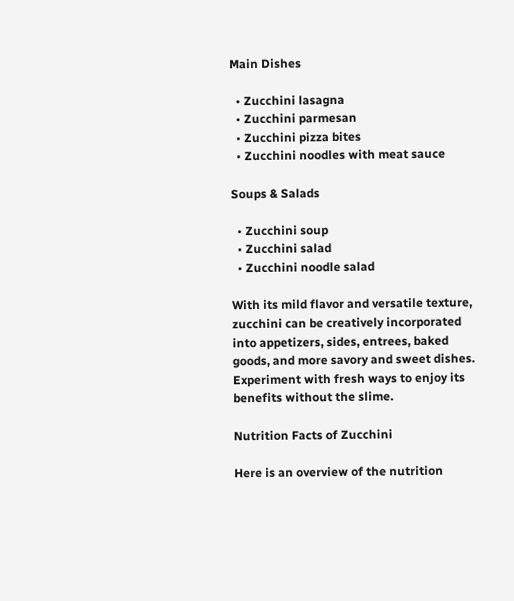Main Dishes

  • Zucchini lasagna
  • Zucchini parmesan
  • Zucchini pizza bites
  • Zucchini noodles with meat sauce

Soups & Salads

  • Zucchini soup
  • Zucchini salad
  • Zucchini noodle salad

With its mild flavor and versatile texture, zucchini can be creatively incorporated into appetizers, sides, entrees, baked goods, and more savory and sweet dishes. Experiment with fresh ways to enjoy its benefits without the slime.

Nutrition Facts of Zucchini

Here is an overview of the nutrition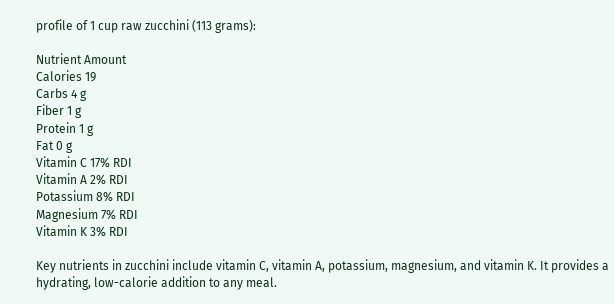profile of 1 cup raw zucchini (113 grams):

Nutrient Amount
Calories 19
Carbs 4 g
Fiber 1 g
Protein 1 g
Fat 0 g
Vitamin C 17% RDI
Vitamin A 2% RDI
Potassium 8% RDI
Magnesium 7% RDI
Vitamin K 3% RDI

Key nutrients in zucchini include vitamin C, vitamin A, potassium, magnesium, and vitamin K. It provides a hydrating, low-calorie addition to any meal.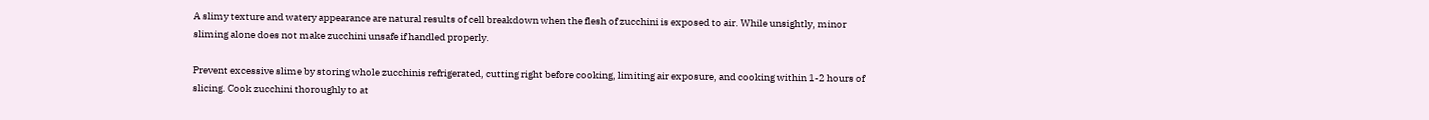A slimy texture and watery appearance are natural results of cell breakdown when the flesh of zucchini is exposed to air. While unsightly, minor sliming alone does not make zucchini unsafe if handled properly.

Prevent excessive slime by storing whole zucchinis refrigerated, cutting right before cooking, limiting air exposure, and cooking within 1-2 hours of slicing. Cook zucchini thoroughly to at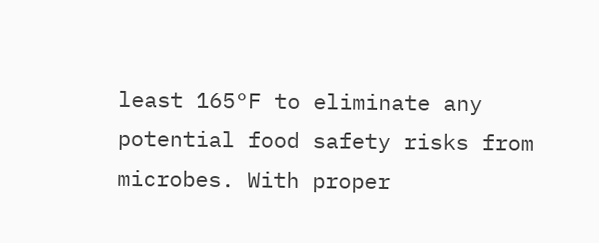least 165°F to eliminate any potential food safety risks from microbes. With proper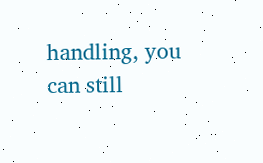handling, you can still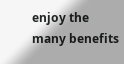enjoy the many benefits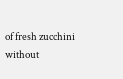of fresh zucchini without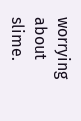worrying about slime.